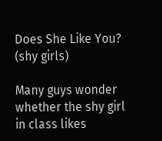Does She Like You? (shy girls)

Many guys wonder whether the shy girl in class likes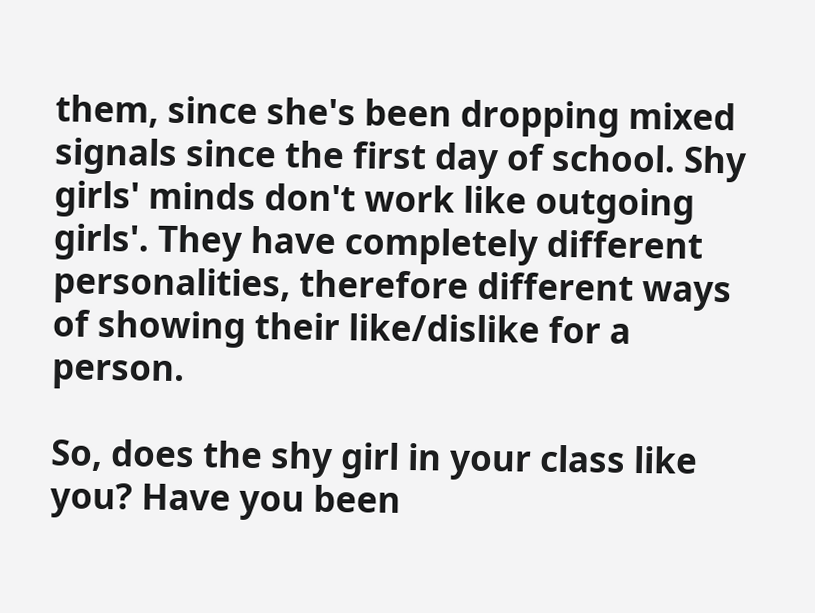them, since she's been dropping mixed signals since the first day of school. Shy girls' minds don't work like outgoing girls'. They have completely different personalities, therefore different ways of showing their like/dislike for a person.

So, does the shy girl in your class like you? Have you been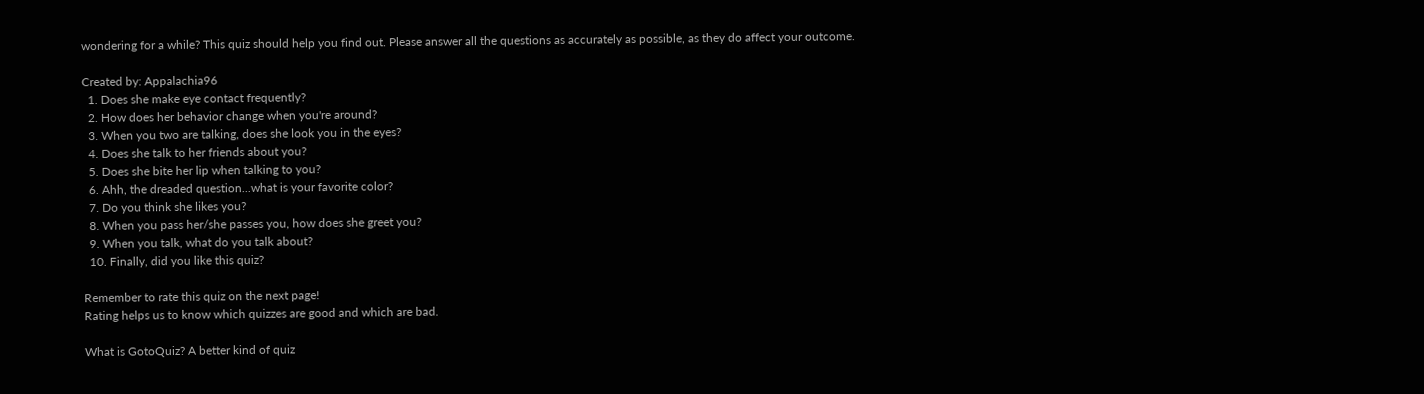wondering for a while? This quiz should help you find out. Please answer all the questions as accurately as possible, as they do affect your outcome.

Created by: Appalachia96
  1. Does she make eye contact frequently?
  2. How does her behavior change when you're around?
  3. When you two are talking, does she look you in the eyes?
  4. Does she talk to her friends about you?
  5. Does she bite her lip when talking to you?
  6. Ahh, the dreaded question...what is your favorite color?
  7. Do you think she likes you?
  8. When you pass her/she passes you, how does she greet you?
  9. When you talk, what do you talk about?
  10. Finally, did you like this quiz?

Remember to rate this quiz on the next page!
Rating helps us to know which quizzes are good and which are bad.

What is GotoQuiz? A better kind of quiz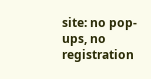site: no pop-ups, no registration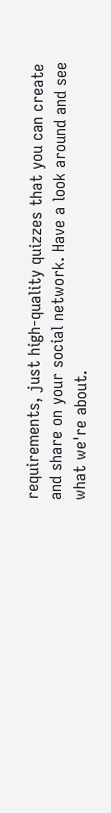requirements, just high-quality quizzes that you can create and share on your social network. Have a look around and see what we're about.